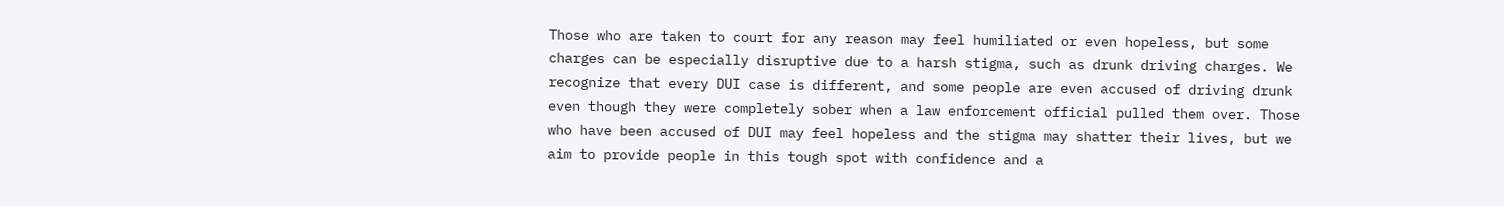Those who are taken to court for any reason may feel humiliated or even hopeless, but some charges can be especially disruptive due to a harsh stigma, such as drunk driving charges. We recognize that every DUI case is different, and some people are even accused of driving drunk even though they were completely sober when a law enforcement official pulled them over. Those who have been accused of DUI may feel hopeless and the stigma may shatter their lives, but we aim to provide people in this tough spot with confidence and a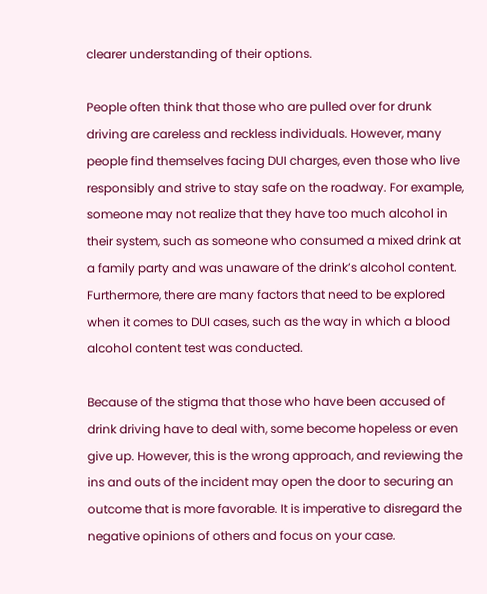clearer understanding of their options.

People often think that those who are pulled over for drunk driving are careless and reckless individuals. However, many people find themselves facing DUI charges, even those who live responsibly and strive to stay safe on the roadway. For example, someone may not realize that they have too much alcohol in their system, such as someone who consumed a mixed drink at a family party and was unaware of the drink’s alcohol content. Furthermore, there are many factors that need to be explored when it comes to DUI cases, such as the way in which a blood alcohol content test was conducted.

Because of the stigma that those who have been accused of drink driving have to deal with, some become hopeless or even give up. However, this is the wrong approach, and reviewing the ins and outs of the incident may open the door to securing an outcome that is more favorable. It is imperative to disregard the negative opinions of others and focus on your case.